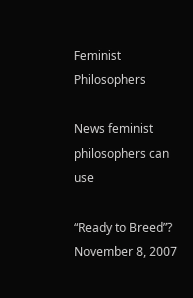Feminist Philosophers

News feminist philosophers can use

“Ready to Breed”? November 8, 2007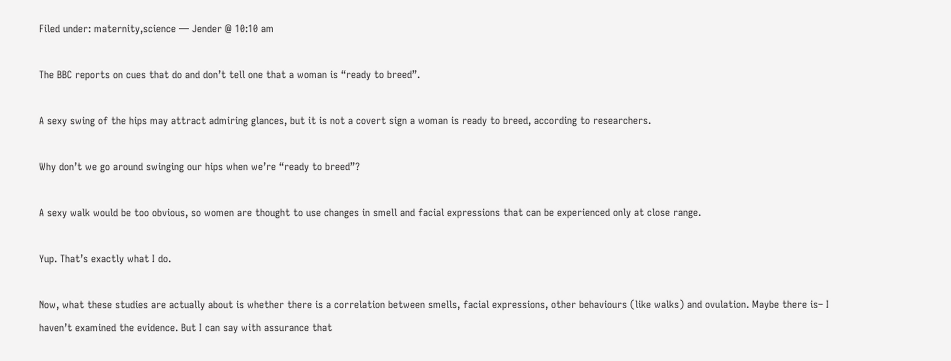Filed under: maternity,science — Jender @ 10:10 am

The BBC reports on cues that do and don’t tell one that a woman is “ready to breed”.

A sexy swing of the hips may attract admiring glances, but it is not a covert sign a woman is ready to breed, according to researchers.

Why don’t we go around swinging our hips when we’re “ready to breed”?

A sexy walk would be too obvious, so women are thought to use changes in smell and facial expressions that can be experienced only at close range.

Yup. That’s exactly what I do.

Now, what these studies are actually about is whether there is a correlation between smells, facial expressions, other behaviours (like walks) and ovulation. Maybe there is– I haven’t examined the evidence. But I can say with assurance that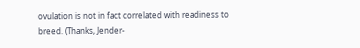ovulation is not in fact correlated with readiness to breed. (Thanks, Jender-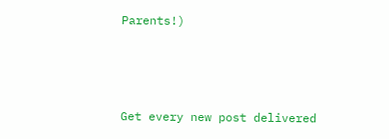Parents!)



Get every new post delivered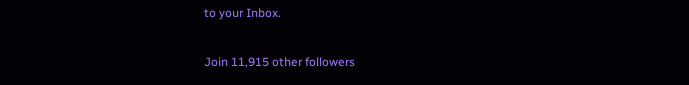to your Inbox.

Join 11,915 other followers